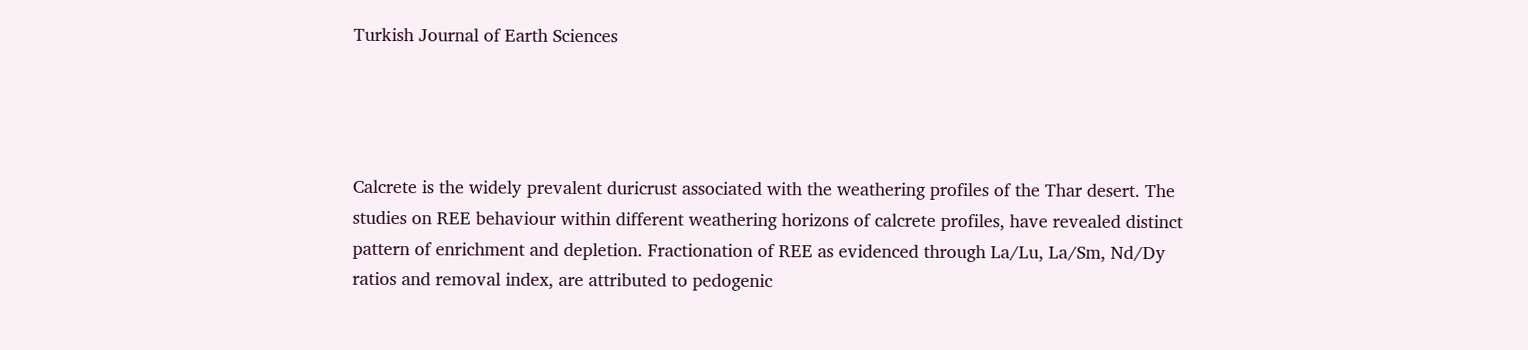Turkish Journal of Earth Sciences




Calcrete is the widely prevalent duricrust associated with the weathering profiles of the Thar desert. The studies on REE behaviour within different weathering horizons of calcrete profiles, have revealed distinct pattern of enrichment and depletion. Fractionation of REE as evidenced through La/Lu, La/Sm, Nd/Dy ratios and removal index, are attributed to pedogenic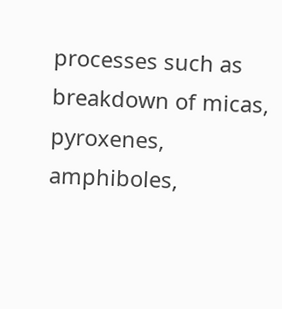processes such as breakdown of micas, pyroxenes, amphiboles,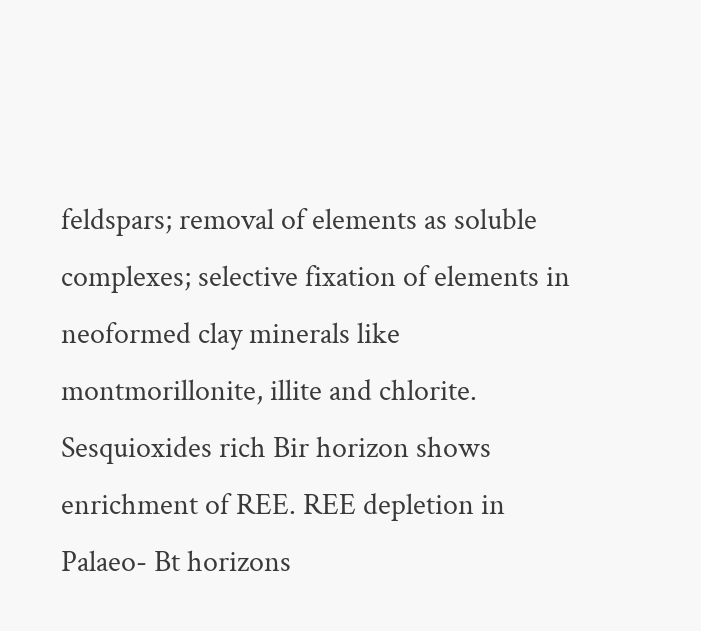feldspars; removal of elements as soluble complexes; selective fixation of elements in neoformed clay minerals like montmorillonite, illite and chlorite. Sesquioxides rich Bir horizon shows enrichment of REE. REE depletion in Palaeo- Bt horizons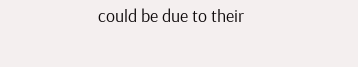could be due to their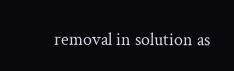removal in solution as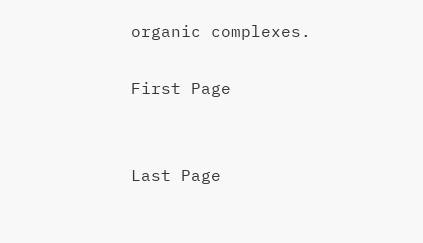organic complexes.

First Page


Last Page